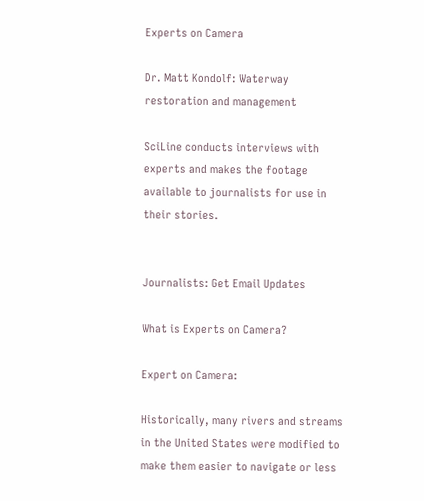Experts on Camera

Dr. Matt Kondolf: Waterway restoration and management

SciLine conducts interviews with experts and makes the footage available to journalists for use in their stories.


Journalists: Get Email Updates

What is Experts on Camera?

Expert on Camera:

Historically, many rivers and streams in the United States were modified to make them easier to navigate or less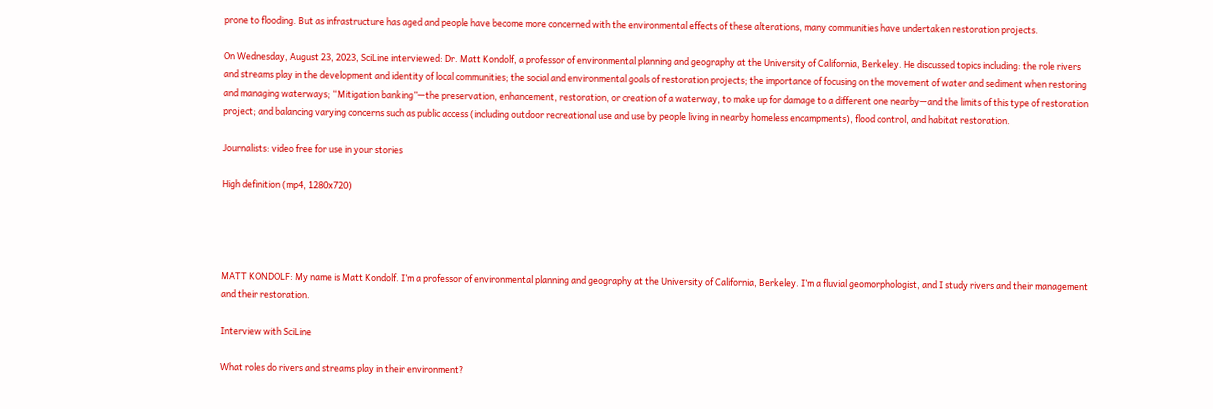prone to flooding. But as infrastructure has aged and people have become more concerned with the environmental effects of these alterations, many communities have undertaken restoration projects.

On Wednesday, August 23, 2023, SciLine interviewed: Dr. Matt Kondolf, a professor of environmental planning and geography at the University of California, Berkeley. He discussed topics including: the role rivers and streams play in the development and identity of local communities; the social and environmental goals of restoration projects; the importance of focusing on the movement of water and sediment when restoring and managing waterways; “Mitigation banking”—the preservation, enhancement, restoration, or creation of a waterway, to make up for damage to a different one nearby—and the limits of this type of restoration project; and balancing varying concerns such as public access (including outdoor recreational use and use by people living in nearby homeless encampments), flood control, and habitat restoration.

Journalists: video free for use in your stories

High definition (mp4, 1280x720)




MATT KONDOLF: My name is Matt Kondolf. I’m a professor of environmental planning and geography at the University of California, Berkeley. I’m a fluvial geomorphologist, and I study rivers and their management and their restoration.

Interview with SciLine

What roles do rivers and streams play in their environment?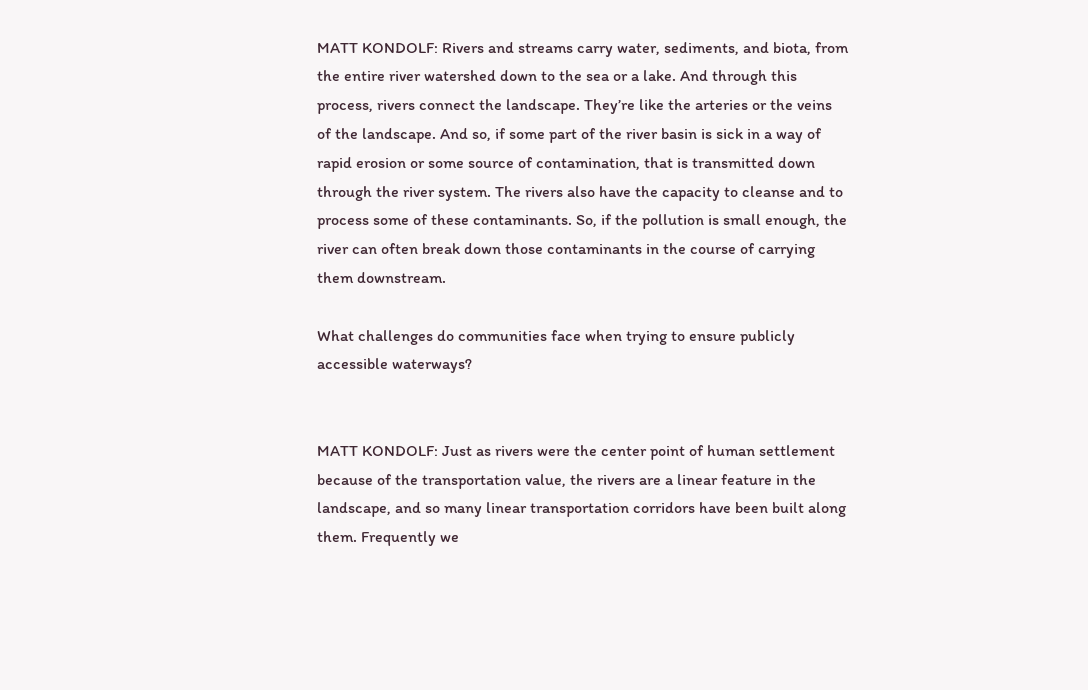MATT KONDOLF: Rivers and streams carry water, sediments, and biota, from the entire river watershed down to the sea or a lake. And through this process, rivers connect the landscape. They’re like the arteries or the veins of the landscape. And so, if some part of the river basin is sick in a way of rapid erosion or some source of contamination, that is transmitted down through the river system. The rivers also have the capacity to cleanse and to process some of these contaminants. So, if the pollution is small enough, the river can often break down those contaminants in the course of carrying them downstream.

What challenges do communities face when trying to ensure publicly accessible waterways?


MATT KONDOLF: Just as rivers were the center point of human settlement because of the transportation value, the rivers are a linear feature in the landscape, and so many linear transportation corridors have been built along them. Frequently we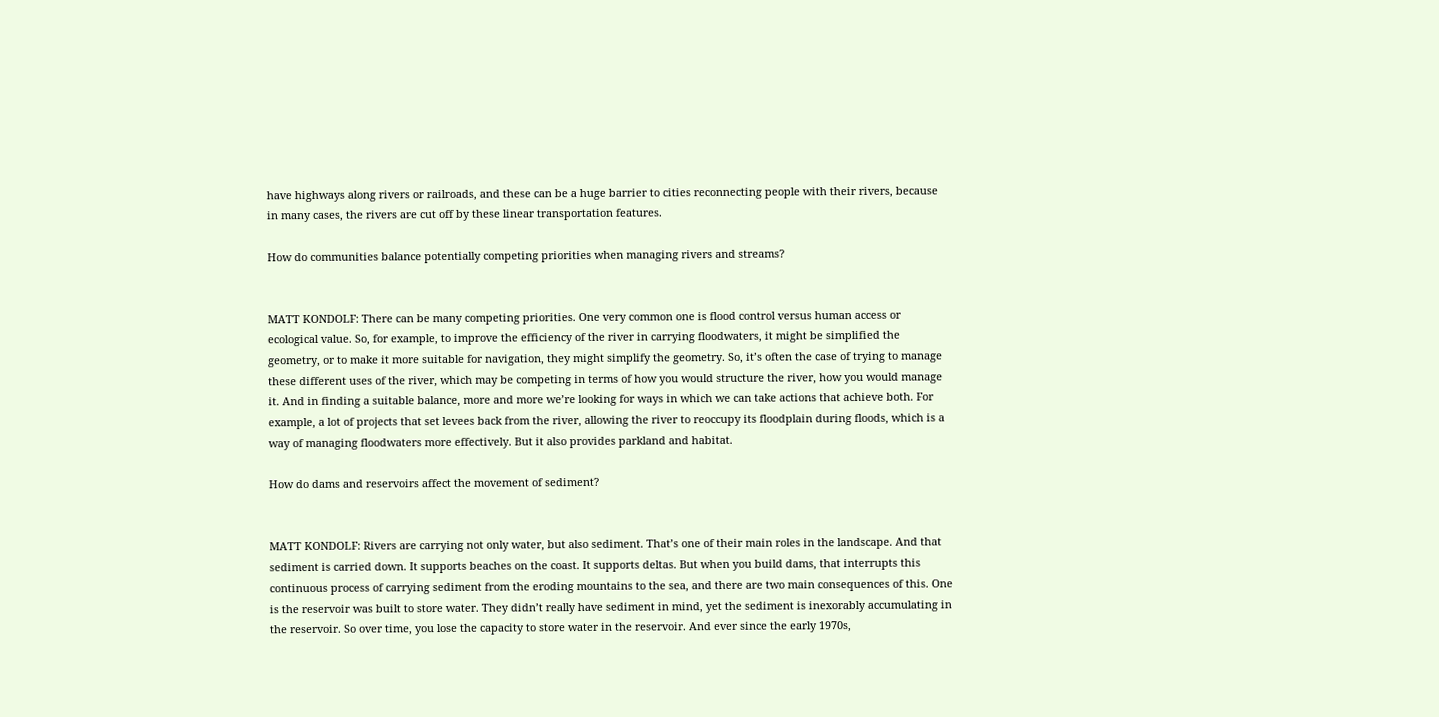have highways along rivers or railroads, and these can be a huge barrier to cities reconnecting people with their rivers, because in many cases, the rivers are cut off by these linear transportation features.

How do communities balance potentially competing priorities when managing rivers and streams?


MATT KONDOLF: There can be many competing priorities. One very common one is flood control versus human access or ecological value. So, for example, to improve the efficiency of the river in carrying floodwaters, it might be simplified the geometry, or to make it more suitable for navigation, they might simplify the geometry. So, it’s often the case of trying to manage these different uses of the river, which may be competing in terms of how you would structure the river, how you would manage it. And in finding a suitable balance, more and more we’re looking for ways in which we can take actions that achieve both. For example, a lot of projects that set levees back from the river, allowing the river to reoccupy its floodplain during floods, which is a way of managing floodwaters more effectively. But it also provides parkland and habitat.

How do dams and reservoirs affect the movement of sediment?


MATT KONDOLF: Rivers are carrying not only water, but also sediment. That’s one of their main roles in the landscape. And that sediment is carried down. It supports beaches on the coast. It supports deltas. But when you build dams, that interrupts this continuous process of carrying sediment from the eroding mountains to the sea, and there are two main consequences of this. One is the reservoir was built to store water. They didn’t really have sediment in mind, yet the sediment is inexorably accumulating in the reservoir. So over time, you lose the capacity to store water in the reservoir. And ever since the early 1970s,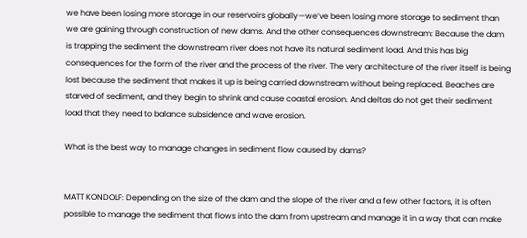we have been losing more storage in our reservoirs globally—we’ve been losing more storage to sediment than we are gaining through construction of new dams. And the other consequences downstream: Because the dam is trapping the sediment the downstream river does not have its natural sediment load. And this has big consequences for the form of the river and the process of the river. The very architecture of the river itself is being lost because the sediment that makes it up is being carried downstream without being replaced. Beaches are starved of sediment, and they begin to shrink and cause coastal erosion. And deltas do not get their sediment load that they need to balance subsidence and wave erosion.

What is the best way to manage changes in sediment flow caused by dams?


MATT KONDOLF: Depending on the size of the dam and the slope of the river and a few other factors, it is often possible to manage the sediment that flows into the dam from upstream and manage it in a way that can make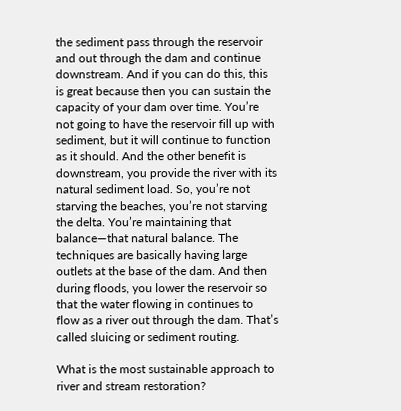the sediment pass through the reservoir and out through the dam and continue downstream. And if you can do this, this is great because then you can sustain the capacity of your dam over time. You’re not going to have the reservoir fill up with sediment, but it will continue to function as it should. And the other benefit is downstream, you provide the river with its natural sediment load. So, you’re not starving the beaches, you’re not starving the delta. You’re maintaining that balance—that natural balance. The techniques are basically having large outlets at the base of the dam. And then during floods, you lower the reservoir so that the water flowing in continues to flow as a river out through the dam. That’s called sluicing or sediment routing.

What is the most sustainable approach to river and stream restoration?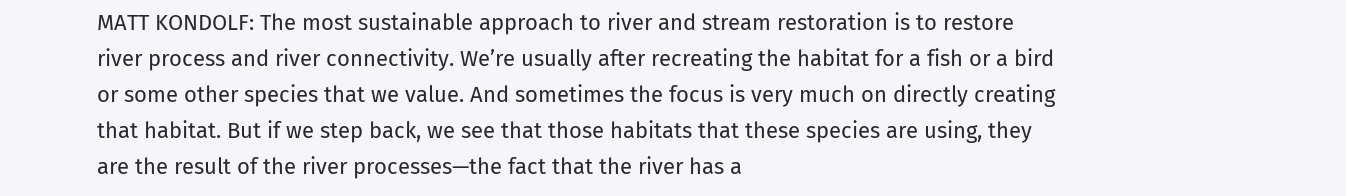MATT KONDOLF: The most sustainable approach to river and stream restoration is to restore river process and river connectivity. We’re usually after recreating the habitat for a fish or a bird or some other species that we value. And sometimes the focus is very much on directly creating that habitat. But if we step back, we see that those habitats that these species are using, they are the result of the river processes—the fact that the river has a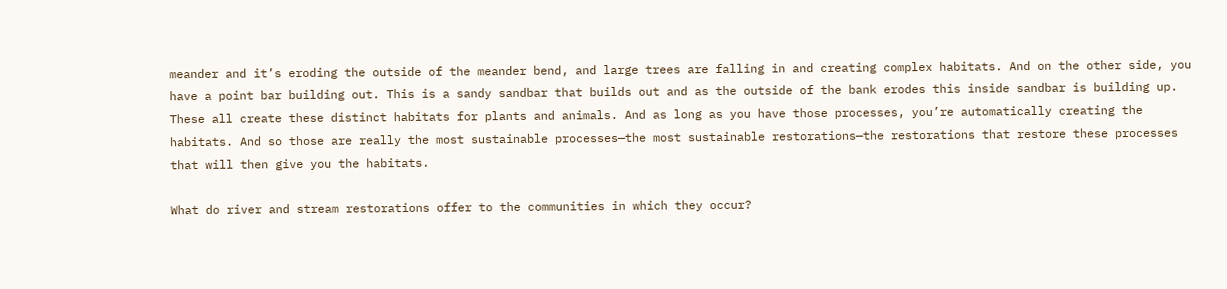meander and it’s eroding the outside of the meander bend, and large trees are falling in and creating complex habitats. And on the other side, you have a point bar building out. This is a sandy sandbar that builds out and as the outside of the bank erodes this inside sandbar is building up. These all create these distinct habitats for plants and animals. And as long as you have those processes, you’re automatically creating the habitats. And so those are really the most sustainable processes—the most sustainable restorations—the restorations that restore these processes that will then give you the habitats.

What do river and stream restorations offer to the communities in which they occur?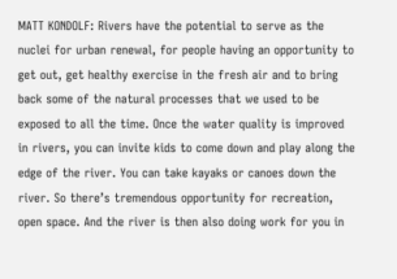MATT KONDOLF: Rivers have the potential to serve as the nuclei for urban renewal, for people having an opportunity to get out, get healthy exercise in the fresh air and to bring back some of the natural processes that we used to be exposed to all the time. Once the water quality is improved in rivers, you can invite kids to come down and play along the edge of the river. You can take kayaks or canoes down the river. So there’s tremendous opportunity for recreation, open space. And the river is then also doing work for you in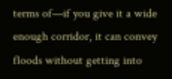terms of—if you give it a wide enough corridor, it can convey floods without getting into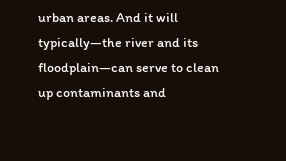urban areas. And it will typically—the river and its floodplain—can serve to clean up contaminants and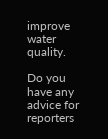improve water quality.

Do you have any advice for reporters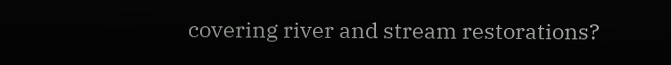covering river and stream restorations?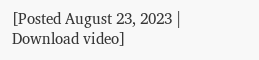[Posted August 23, 2023 | Download video]